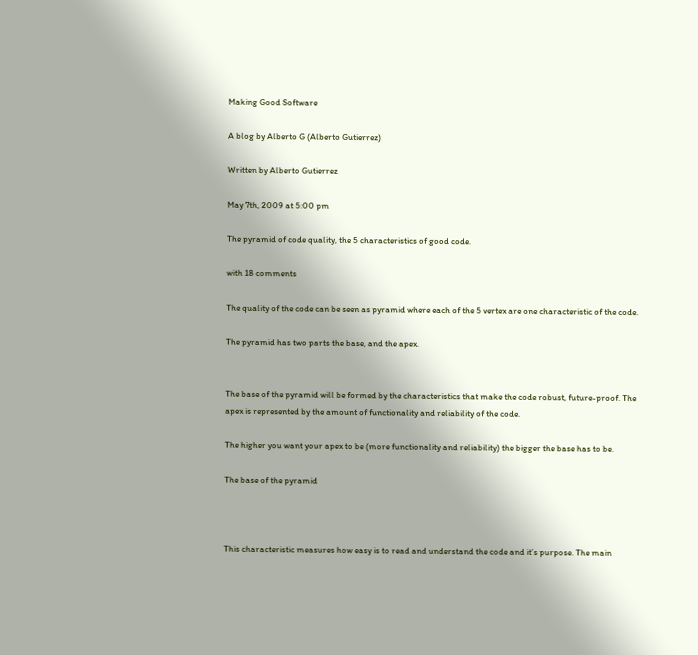Making Good Software

A blog by Alberto G (Alberto Gutierrez)

Written by Alberto Gutierrez

May 7th, 2009 at 5:00 pm

The pyramid of code quality, the 5 characteristics of good code.

with 18 comments

The quality of the code can be seen as pyramid where each of the 5 vertex are one characteristic of the code.

The pyramid has two parts the base, and the apex.


The base of the pyramid will be formed by the characteristics that make the code robust, future-proof. The apex is represented by the amount of functionality and reliability of the code.

The higher you want your apex to be (more functionality and reliability) the bigger the base has to be.

The base of the pyramid



This characteristic measures how easy is to read and understand the code and it’s purpose. The main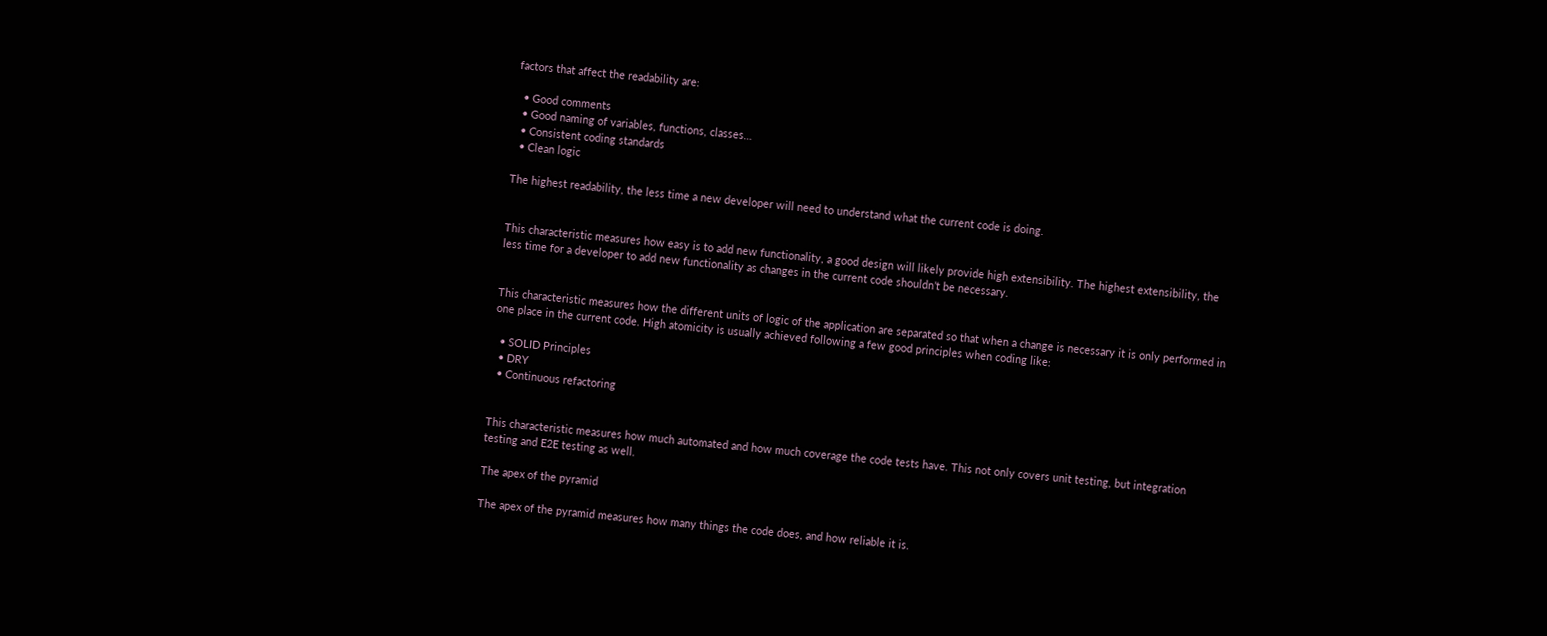factors that affect the readability are:

  • Good comments
  • Good naming of variables, functions, classes…
  • Consistent coding standards
  • Clean logic

The highest readability, the less time a new developer will need to understand what the current code is doing.


This characteristic measures how easy is to add new functionality, a good design will likely provide high extensibility. The highest extensibility, the less time for a developer to add new functionality as changes in the current code shouldn’t be necessary.


This characteristic measures how the different units of logic of the application are separated so that when a change is necessary it is only performed in one place in the current code. High atomicity is usually achieved following a few good principles when coding like:

  • SOLID Principles
  • DRY
  • Continuous refactoring


This characteristic measures how much automated and how much coverage the code tests have. This not only covers unit testing, but integration testing and E2E testing as well.

The apex of the pyramid

The apex of the pyramid measures how many things the code does, and how reliable it is.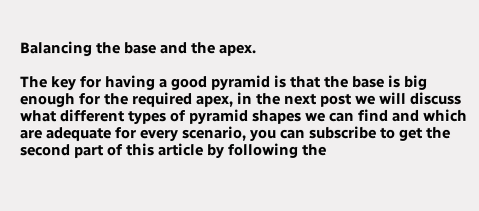Balancing the base and the apex.

The key for having a good pyramid is that the base is big enough for the required apex, in the next post we will discuss what different types of pyramid shapes we can find and which are adequate for every scenario, you can subscribe to get the second part of this article by following the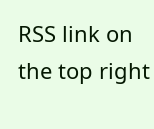RSS link on the top right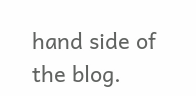hand side of the blog.